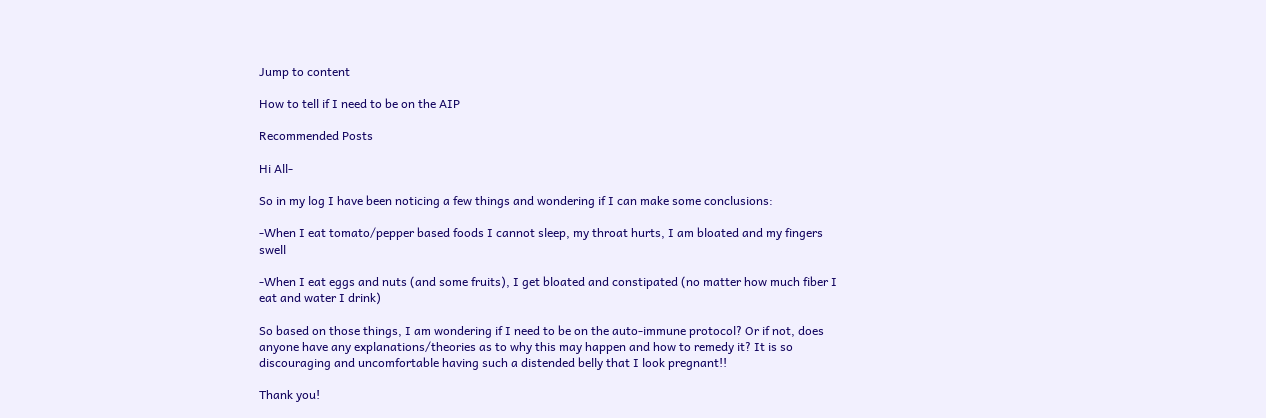Jump to content

How to tell if I need to be on the AIP

Recommended Posts

Hi All-

So in my log I have been noticing a few things and wondering if I can make some conclusions:

-When I eat tomato/pepper based foods I cannot sleep, my throat hurts, I am bloated and my fingers swell

-When I eat eggs and nuts (and some fruits), I get bloated and constipated (no matter how much fiber I eat and water I drink)

So based on those things, I am wondering if I need to be on the auto-immune protocol? Or if not, does anyone have any explanations/theories as to why this may happen and how to remedy it? It is so discouraging and uncomfortable having such a distended belly that I look pregnant!!

Thank you!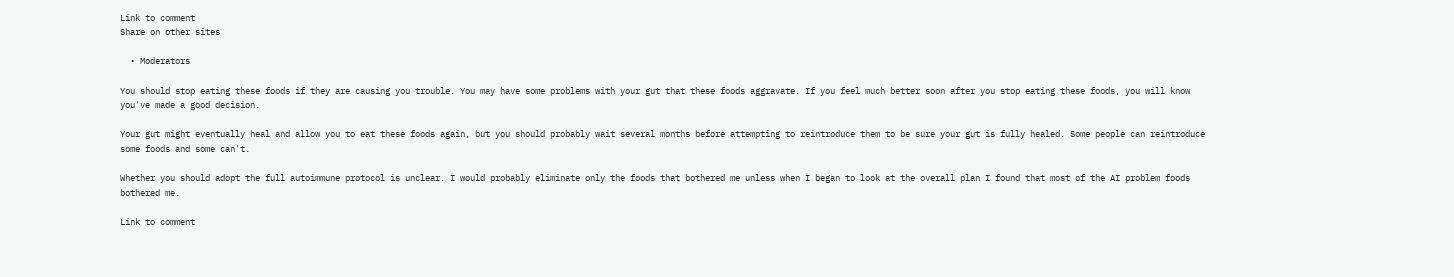Link to comment
Share on other sites

  • Moderators

You should stop eating these foods if they are causing you trouble. You may have some problems with your gut that these foods aggravate. If you feel much better soon after you stop eating these foods, you will know you've made a good decision.

Your gut might eventually heal and allow you to eat these foods again, but you should probably wait several months before attempting to reintroduce them to be sure your gut is fully healed. Some people can reintroduce some foods and some can't.

Whether you should adopt the full autoimmune protocol is unclear. I would probably eliminate only the foods that bothered me unless when I began to look at the overall plan I found that most of the AI problem foods bothered me.

Link to comment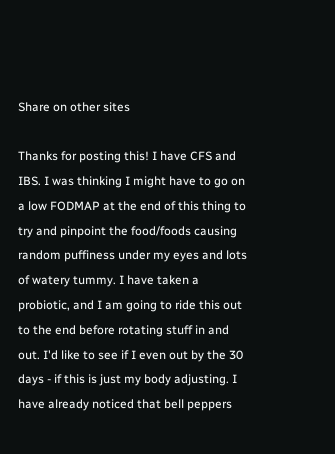Share on other sites

Thanks for posting this! I have CFS and IBS. I was thinking I might have to go on a low FODMAP at the end of this thing to try and pinpoint the food/foods causing random puffiness under my eyes and lots of watery tummy. I have taken a probiotic, and I am going to ride this out to the end before rotating stuff in and out. I'd like to see if I even out by the 30 days - if this is just my body adjusting. I have already noticed that bell peppers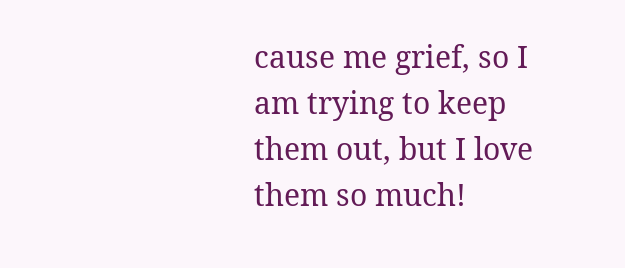cause me grief, so I am trying to keep them out, but I love them so much!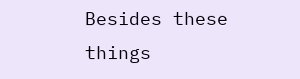Besides these things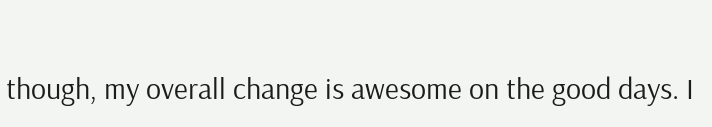though, my overall change is awesome on the good days. I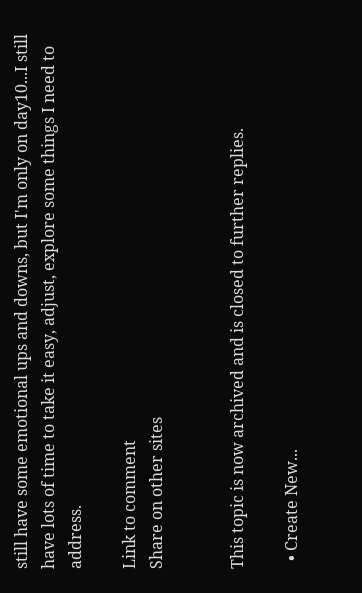still have some emotional ups and downs, but I'm only on day10...I still have lots of time to take it easy, adjust, explore some things I need to address.

Link to comment
Share on other sites


This topic is now archived and is closed to further replies.

  • Create New...